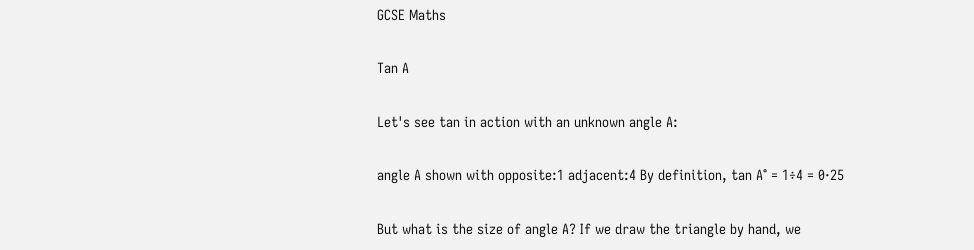GCSE Maths

Tan A

Let's see tan in action with an unknown angle A:

angle A shown with opposite:1 adjacent:4 By definition, tan A° = 1÷4 = 0·25

But what is the size of angle A? If we draw the triangle by hand, we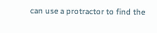can use a protractor to find the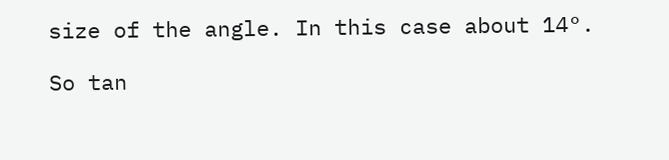size of the angle. In this case about 14°.

So tan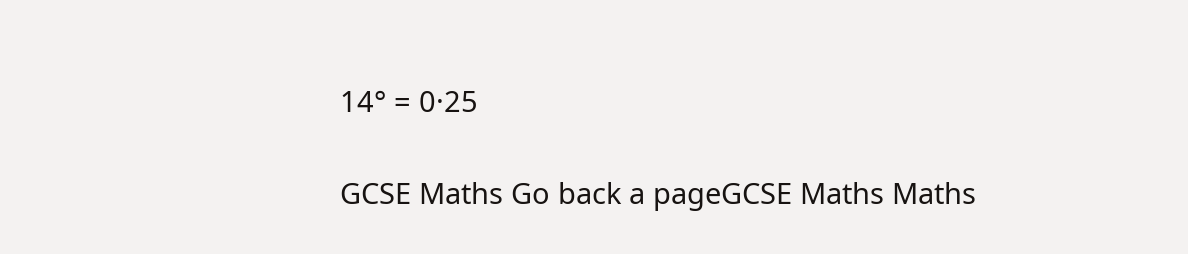14° = 0·25

GCSE Maths Go back a pageGCSE Maths Maths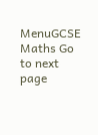MenuGCSE Maths Go to next page